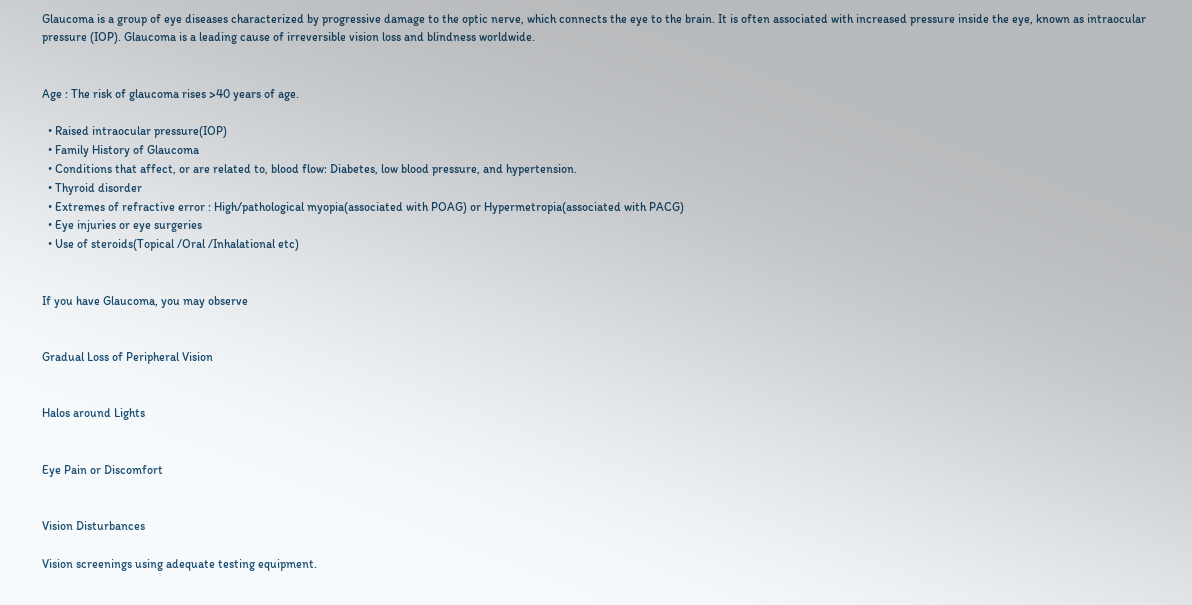Glaucoma is a group of eye diseases characterized by progressive damage to the optic nerve, which connects the eye to the brain. It is often associated with increased pressure inside the eye, known as intraocular pressure (IOP). Glaucoma is a leading cause of irreversible vision loss and blindness worldwide.


Age : The risk of glaucoma rises >40 years of age.

  • Raised intraocular pressure(IOP)
  • Family History of Glaucoma
  • Conditions that affect, or are related to, blood flow: Diabetes, low blood pressure, and hypertension.
  • Thyroid disorder
  • Extremes of refractive error : High/pathological myopia(associated with POAG) or Hypermetropia(associated with PACG)
  • Eye injuries or eye surgeries
  • Use of steroids(Topical /Oral /Inhalational etc)


If you have Glaucoma, you may observe


Gradual Loss of Peripheral Vision


Halos around Lights


Eye Pain or Discomfort


Vision Disturbances

Vision screenings using adequate testing equipment.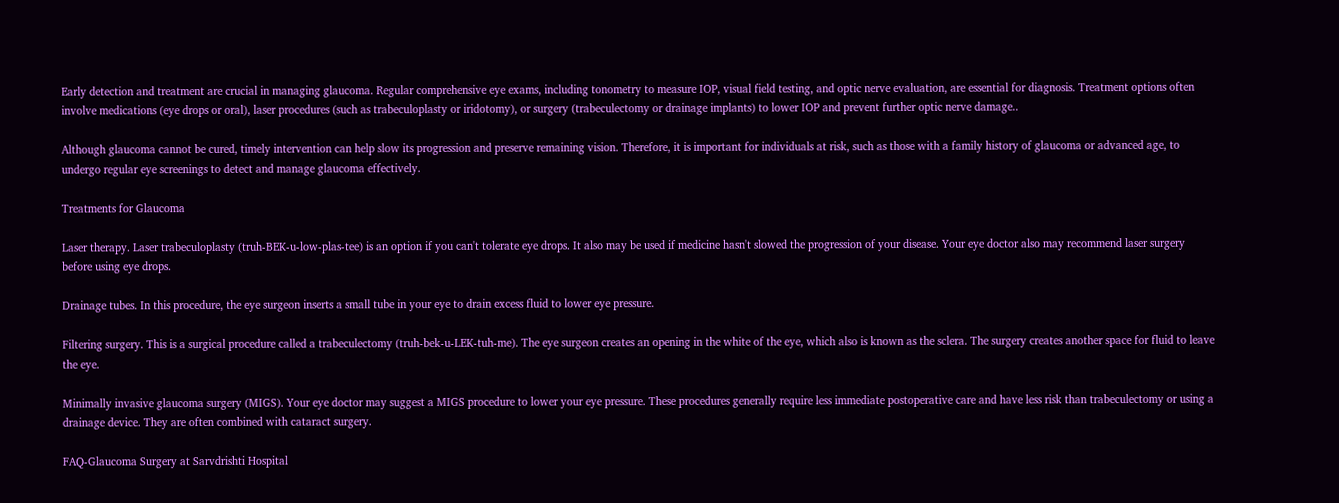Early detection and treatment are crucial in managing glaucoma. Regular comprehensive eye exams, including tonometry to measure IOP, visual field testing, and optic nerve evaluation, are essential for diagnosis. Treatment options often involve medications (eye drops or oral), laser procedures (such as trabeculoplasty or iridotomy), or surgery (trabeculectomy or drainage implants) to lower IOP and prevent further optic nerve damage..

Although glaucoma cannot be cured, timely intervention can help slow its progression and preserve remaining vision. Therefore, it is important for individuals at risk, such as those with a family history of glaucoma or advanced age, to undergo regular eye screenings to detect and manage glaucoma effectively.

Treatments for Glaucoma

Laser therapy. Laser trabeculoplasty (truh-BEK-u-low-plas-tee) is an option if you can't tolerate eye drops. It also may be used if medicine hasn't slowed the progression of your disease. Your eye doctor also may recommend laser surgery before using eye drops.

Drainage tubes. In this procedure, the eye surgeon inserts a small tube in your eye to drain excess fluid to lower eye pressure.

Filtering surgery. This is a surgical procedure called a trabeculectomy (truh-bek-u-LEK-tuh-me). The eye surgeon creates an opening in the white of the eye, which also is known as the sclera. The surgery creates another space for fluid to leave the eye.

Minimally invasive glaucoma surgery (MIGS). Your eye doctor may suggest a MIGS procedure to lower your eye pressure. These procedures generally require less immediate postoperative care and have less risk than trabeculectomy or using a drainage device. They are often combined with cataract surgery.

FAQ-Glaucoma Surgery at Sarvdrishti Hospital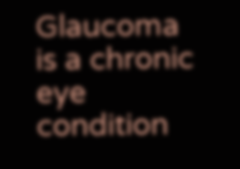Glaucoma is a chronic eye condition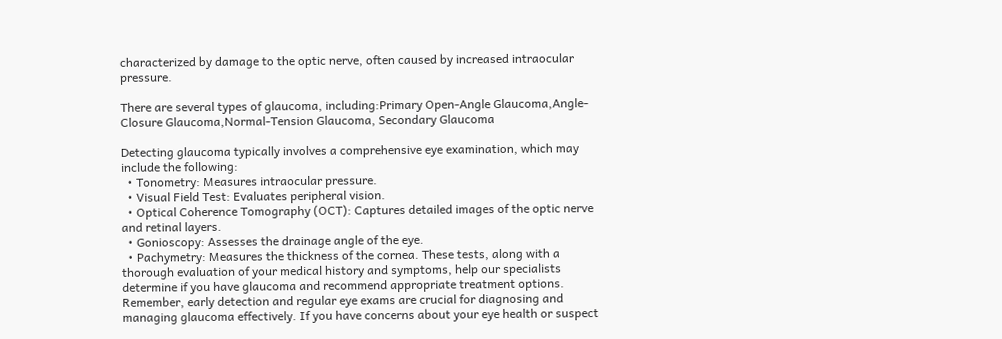characterized by damage to the optic nerve, often caused by increased intraocular pressure.

There are several types of glaucoma, including:Primary Open-Angle Glaucoma,Angle-Closure Glaucoma,Normal-Tension Glaucoma, Secondary Glaucoma

Detecting glaucoma typically involves a comprehensive eye examination, which may include the following:
  • Tonometry: Measures intraocular pressure.
  • Visual Field Test: Evaluates peripheral vision.
  • Optical Coherence Tomography (OCT): Captures detailed images of the optic nerve and retinal layers.
  • Gonioscopy: Assesses the drainage angle of the eye.
  • Pachymetry: Measures the thickness of the cornea. These tests, along with a thorough evaluation of your medical history and symptoms, help our specialists determine if you have glaucoma and recommend appropriate treatment options.
Remember, early detection and regular eye exams are crucial for diagnosing and managing glaucoma effectively. If you have concerns about your eye health or suspect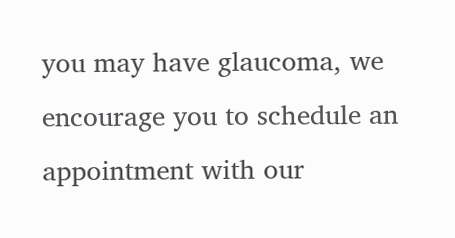you may have glaucoma, we encourage you to schedule an appointment with our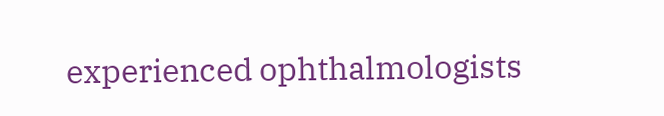experienced ophthalmologists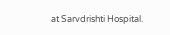at Sarvdrishti Hospital.